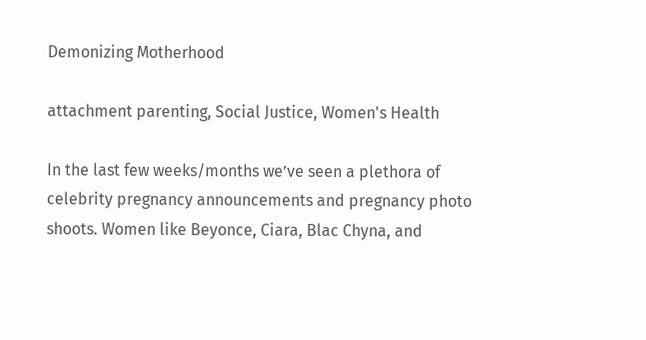Demonizing Motherhood

attachment parenting, Social Justice, Women's Health

In the last few weeks/months we’ve seen a plethora of celebrity pregnancy announcements and pregnancy photo shoots. Women like Beyonce, Ciara, Blac Chyna, and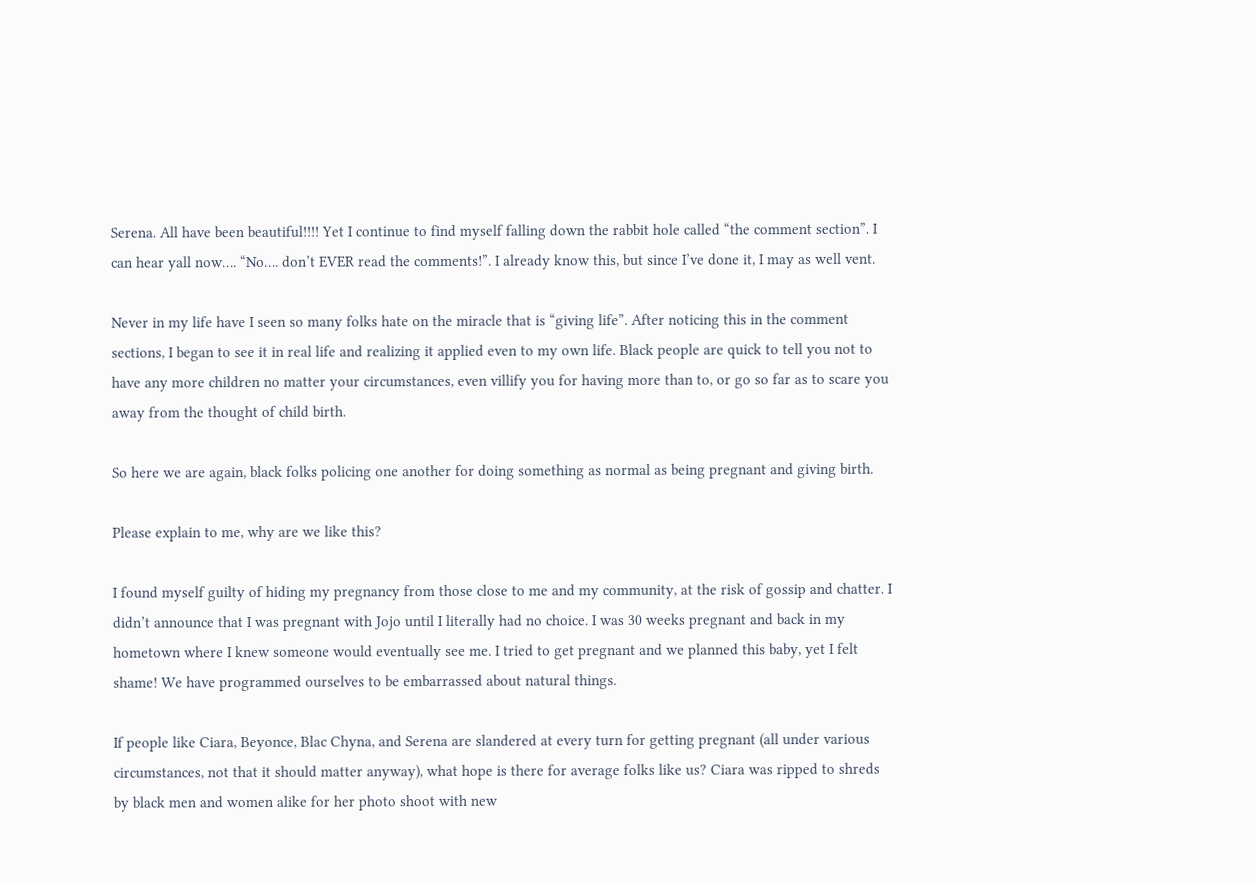Serena. All have been beautiful!!!! Yet I continue to find myself falling down the rabbit hole called “the comment section”. I can hear yall now…. “No…. don’t EVER read the comments!”. I already know this, but since I’ve done it, I may as well vent.

Never in my life have I seen so many folks hate on the miracle that is “giving life”. After noticing this in the comment sections, I began to see it in real life and realizing it applied even to my own life. Black people are quick to tell you not to have any more children no matter your circumstances, even villify you for having more than to, or go so far as to scare you away from the thought of child birth.

So here we are again, black folks policing one another for doing something as normal as being pregnant and giving birth.

Please explain to me, why are we like this?

I found myself guilty of hiding my pregnancy from those close to me and my community, at the risk of gossip and chatter. I didn’t announce that I was pregnant with Jojo until I literally had no choice. I was 30 weeks pregnant and back in my hometown where I knew someone would eventually see me. I tried to get pregnant and we planned this baby, yet I felt shame! We have programmed ourselves to be embarrassed about natural things.

If people like Ciara, Beyonce, Blac Chyna, and Serena are slandered at every turn for getting pregnant (all under various circumstances, not that it should matter anyway), what hope is there for average folks like us? Ciara was ripped to shreds by black men and women alike for her photo shoot with new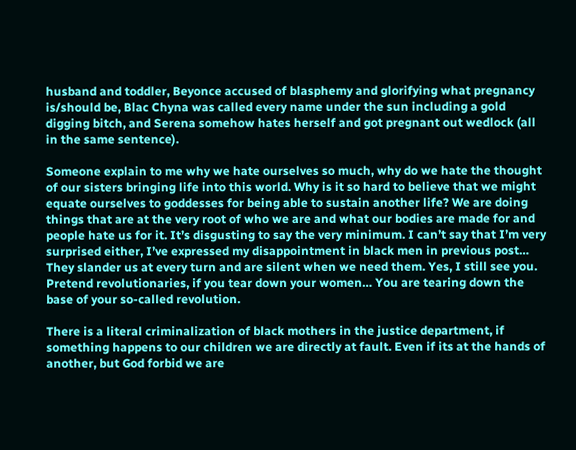husband and toddler, Beyonce accused of blasphemy and glorifying what pregnancy is/should be, Blac Chyna was called every name under the sun including a gold digging bitch, and Serena somehow hates herself and got pregnant out wedlock (all in the same sentence).

Someone explain to me why we hate ourselves so much, why do we hate the thought of our sisters bringing life into this world. Why is it so hard to believe that we might equate ourselves to goddesses for being able to sustain another life? We are doing things that are at the very root of who we are and what our bodies are made for and people hate us for it. It’s disgusting to say the very minimum. I can’t say that I’m very surprised either, I’ve expressed my disappointment in black men in previous post… They slander us at every turn and are silent when we need them. Yes, I still see you. Pretend revolutionaries, if you tear down your women… You are tearing down the base of your so-called revolution.

There is a literal criminalization of black mothers in the justice department, if something happens to our children we are directly at fault. Even if its at the hands of another, but God forbid we are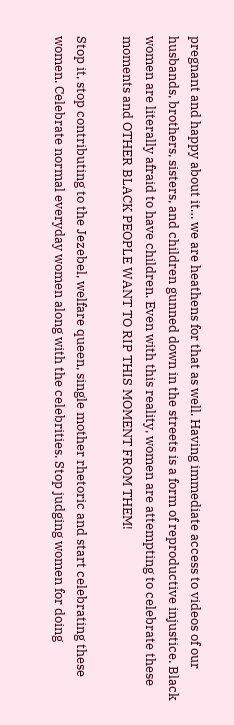pregnant and happy about it… we are heathens for that as well. Having immediate access to videos of our husbands, brothers, sisters, and children gunned down in the streets is a form of reproductive injustice. Black women are literally afraid to have children. Even with this reality, women are attempting to celebrate these moments and OTHER BLACK PEOPLE WANT TO RIP THIS MOMENT FROM THEM!

Stop it, stop contributing to the Jezebel, welfare queen, single mother rhetoric and start celebrating these women. Celebrate normal everyday women along with the celebrities. Stop judging women for doing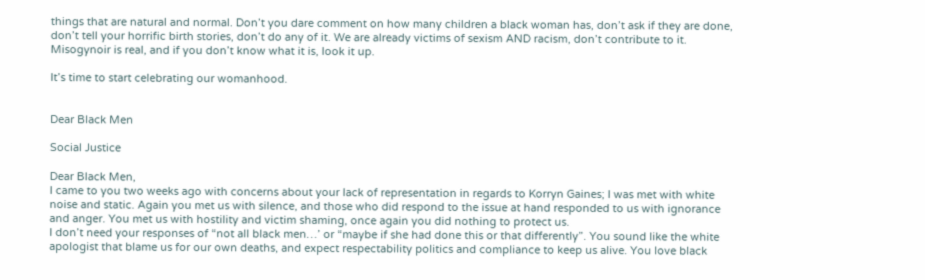things that are natural and normal. Don’t you dare comment on how many children a black woman has, don’t ask if they are done, don’t tell your horrific birth stories, don’t do any of it. We are already victims of sexism AND racism, don’t contribute to it. Misogynoir is real, and if you don’t know what it is, look it up.

It’s time to start celebrating our womanhood.


Dear Black Men

Social Justice

Dear Black Men,
I came to you two weeks ago with concerns about your lack of representation in regards to Korryn Gaines; I was met with white noise and static. Again you met us with silence, and those who did respond to the issue at hand responded to us with ignorance and anger. You met us with hostility and victim shaming, once again you did nothing to protect us.
I don’t need your responses of “not all black men…’ or “maybe if she had done this or that differently”. You sound like the white apologist that blame us for our own deaths, and expect respectability politics and compliance to keep us alive. You love black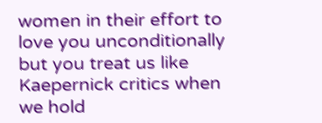women in their effort to love you unconditionally but you treat us like Kaepernick critics when we hold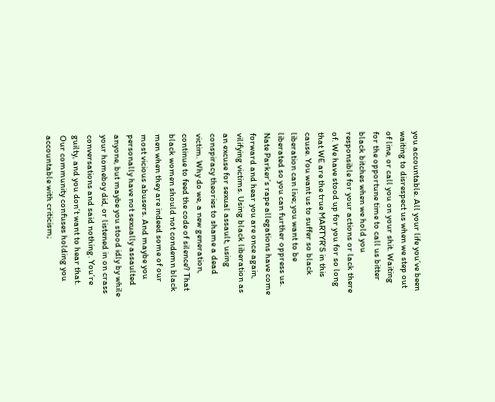you accountable. All your life you’ve been waiting to disrespect us when we step out of line, or call you on your shit. Waiting for the opportune time to call us bitter black bitches when we hold you responsible for your actions or lack there of. We have stood up for you for so long that WE are the true MARTYR’S in this cause. You want us to suffer so black liberation can live; you want to be liberated so you can further oppress us.
Nate Parker’s rape allegations have come forward and hear you are once again, vilifying victims. Using black liberation as an excuse for sexual assault, using conspiracy theories to shame a dead victim. Why do we, a new generation, continue to feed the code of silence? That black women should not condemn black men when they are indeed some of our most vicious abusers. And maybe you personally have not sexually assaulted anyone, but maybe you stood idly by while your homeboy did, or listened in on crass conversations and said nothing. You’re guilty, and you don’t want to hear that. Our community confuses holding you accountable with criticism;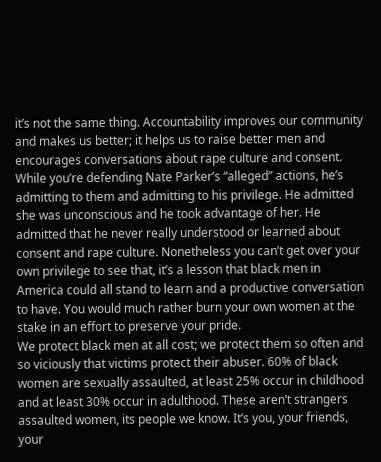it’s not the same thing. Accountability improves our community and makes us better; it helps us to raise better men and encourages conversations about rape culture and consent.
While you’re defending Nate Parker’s “alleged” actions, he’s admitting to them and admitting to his privilege. He admitted she was unconscious and he took advantage of her. He admitted that he never really understood or learned about consent and rape culture. Nonetheless you can’t get over your own privilege to see that, it’s a lesson that black men in America could all stand to learn and a productive conversation to have. You would much rather burn your own women at the stake in an effort to preserve your pride.
We protect black men at all cost; we protect them so often and so viciously that victims protect their abuser. 60% of black women are sexually assaulted, at least 25% occur in childhood and at least 30% occur in adulthood. These aren’t strangers assaulted women, its people we know. It’s you, your friends, your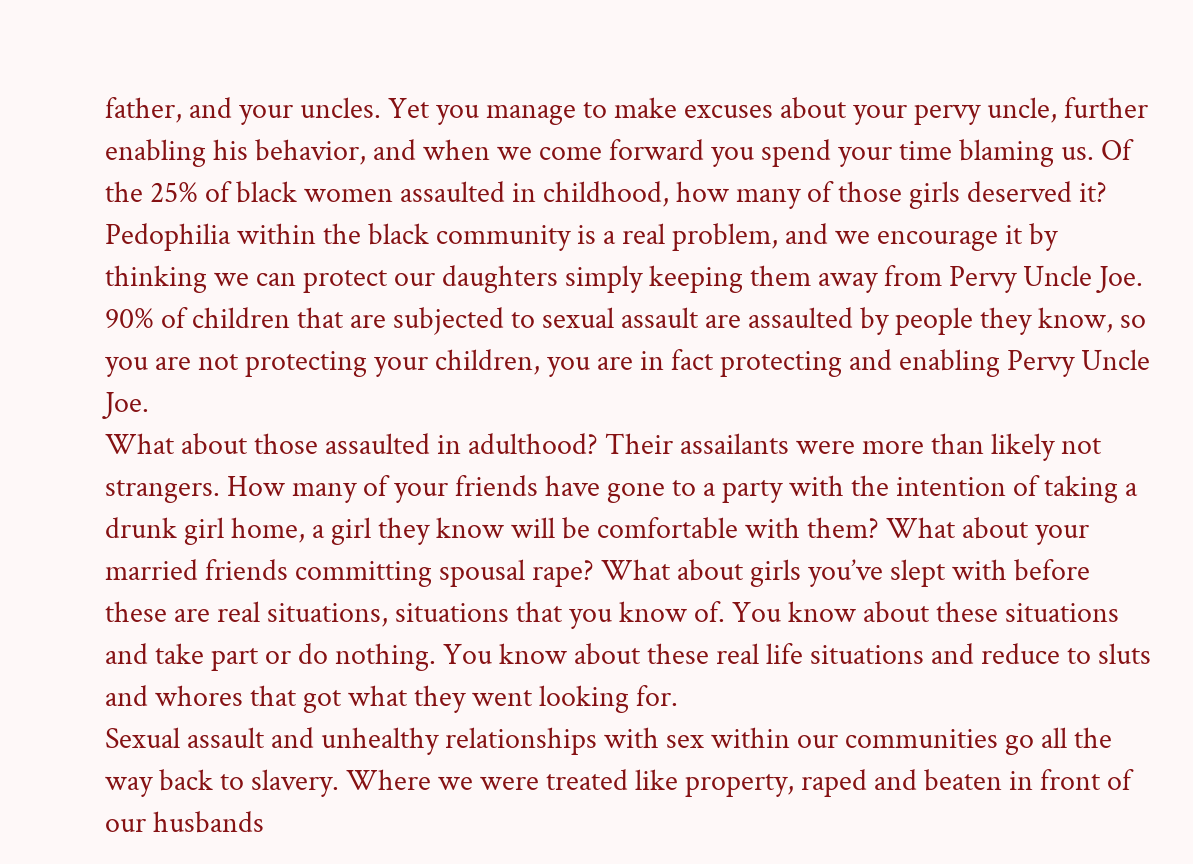father, and your uncles. Yet you manage to make excuses about your pervy uncle, further enabling his behavior, and when we come forward you spend your time blaming us. Of the 25% of black women assaulted in childhood, how many of those girls deserved it? Pedophilia within the black community is a real problem, and we encourage it by thinking we can protect our daughters simply keeping them away from Pervy Uncle Joe. 90% of children that are subjected to sexual assault are assaulted by people they know, so you are not protecting your children, you are in fact protecting and enabling Pervy Uncle Joe.
What about those assaulted in adulthood? Their assailants were more than likely not strangers. How many of your friends have gone to a party with the intention of taking a drunk girl home, a girl they know will be comfortable with them? What about your married friends committing spousal rape? What about girls you’ve slept with before these are real situations, situations that you know of. You know about these situations and take part or do nothing. You know about these real life situations and reduce to sluts and whores that got what they went looking for.
Sexual assault and unhealthy relationships with sex within our communities go all the way back to slavery. Where we were treated like property, raped and beaten in front of our husbands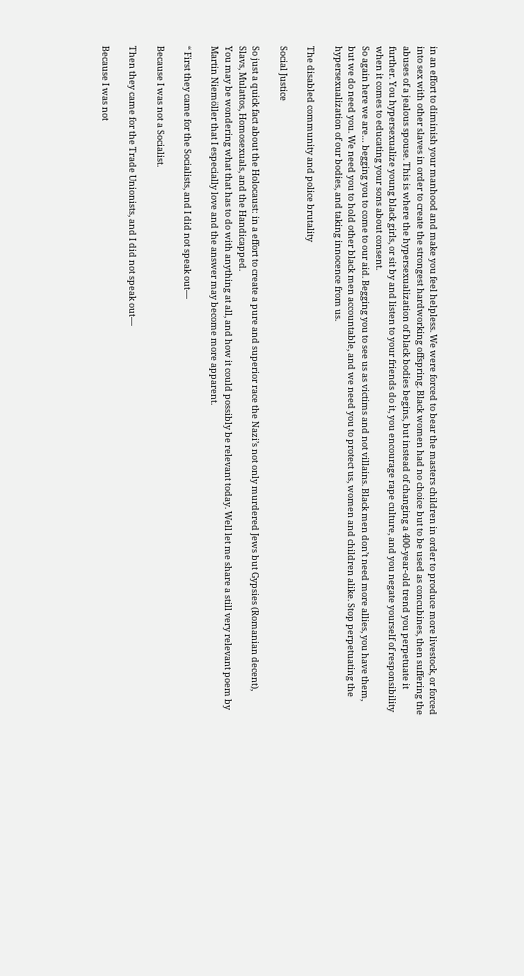in an effort to diminish your manhood and make you feel helpless. We were forced to bear the masters children in order to produce more livestock, or forced into sex with other slaves in order to create the strongest hardworking offspring. Black women had no choice but to be used as concubines, then suffering the abuses of a jealous spouse. This is where the hypersexualization of black bodies begins, but instead of changing a 400-year-old trend you perpetuate it further. You hypersexualize young black girls, or sit by and listen to your friends do it, you encourage rape culture, and you negate yourself of responsibility when it comes to educating your sons about consent.
So again here we are… begging you to come to our aid. Begging you to see us as victims and not villains. Black men don’t need more allies, you have them, but we do need you. We need you to hold other black men accountable, and we need you to protect us, women and children alike. Stop perpetuating the hypersexualization of our bodies, and taking innocence from us.

The disabled community and police brutality

Social Justice

So just a quick fact about the Holocaust: in a effort to create a pure and superior race the Nazi’s not only murdered Jews but Gypsies (Romanian decent), Slavs, Mulattos, Homosexuals, and the Handicapped.
You may be wondering what that has to do with anything at all, and how it could possibly be relevant today. Well let me share a still very relevant poem by Martin Niemöller that I especially love and the answer may become more apparent.

“ First they came for the Socialists, and I did not speak out—

Because I was not a Socialist.

Then they came for the Trade Unionists, and I did not speak out—

Because I was not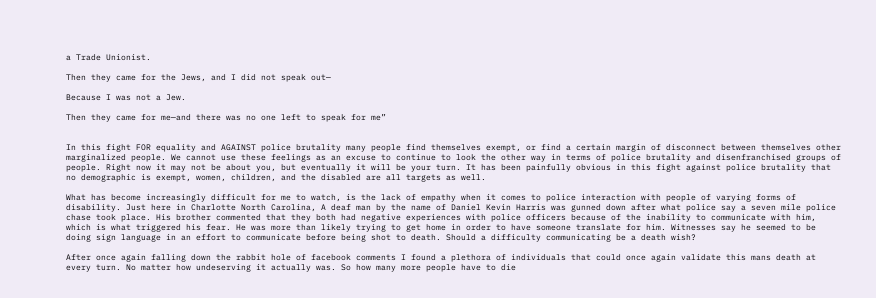a Trade Unionist.

Then they came for the Jews, and I did not speak out—

Because I was not a Jew.

Then they came for me—and there was no one left to speak for me”


In this fight FOR equality and AGAINST police brutality many people find themselves exempt, or find a certain margin of disconnect between themselves other marginalized people. We cannot use these feelings as an excuse to continue to look the other way in terms of police brutality and disenfranchised groups of people. Right now it may not be about you, but eventually it will be your turn. It has been painfully obvious in this fight against police brutality that no demographic is exempt, women, children, and the disabled are all targets as well.

What has become increasingly difficult for me to watch, is the lack of empathy when it comes to police interaction with people of varying forms of disability. Just here in Charlotte North Carolina, A deaf man by the name of Daniel Kevin Harris was gunned down after what police say a seven mile police chase took place. His brother commented that they both had negative experiences with police officers because of the inability to communicate with him, which is what triggered his fear. He was more than likely trying to get home in order to have someone translate for him. Witnesses say he seemed to be doing sign language in an effort to communicate before being shot to death. Should a difficulty communicating be a death wish?

After once again falling down the rabbit hole of facebook comments I found a plethora of individuals that could once again validate this mans death at every turn. No matter how undeserving it actually was. So how many more people have to die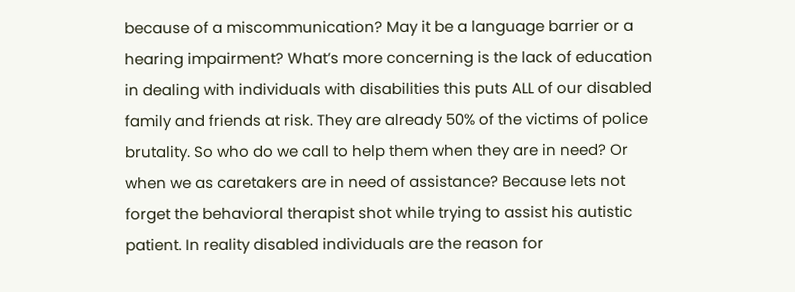because of a miscommunication? May it be a language barrier or a hearing impairment? What’s more concerning is the lack of education in dealing with individuals with disabilities this puts ALL of our disabled family and friends at risk. They are already 50% of the victims of police brutality. So who do we call to help them when they are in need? Or when we as caretakers are in need of assistance? Because lets not forget the behavioral therapist shot while trying to assist his autistic patient. In reality disabled individuals are the reason for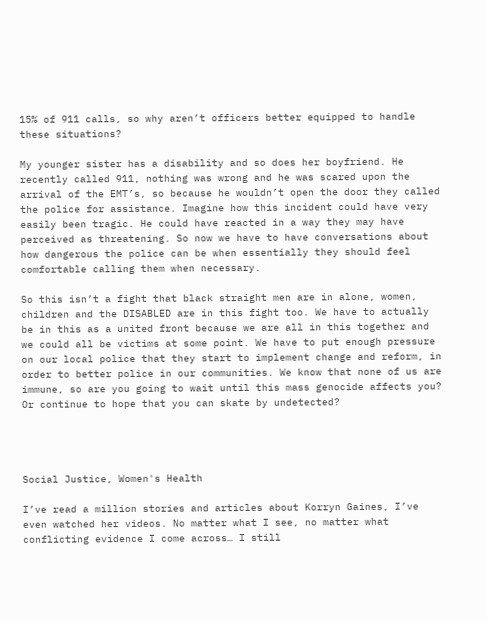15% of 911 calls, so why aren’t officers better equipped to handle these situations?

My younger sister has a disability and so does her boyfriend. He recently called 911, nothing was wrong and he was scared upon the arrival of the EMT’s, so because he wouldn’t open the door they called the police for assistance. Imagine how this incident could have very easily been tragic. He could have reacted in a way they may have perceived as threatening. So now we have to have conversations about how dangerous the police can be when essentially they should feel comfortable calling them when necessary.

So this isn’t a fight that black straight men are in alone, women, children and the DISABLED are in this fight too. We have to actually be in this as a united front because we are all in this together and we could all be victims at some point. We have to put enough pressure on our local police that they start to implement change and reform, in order to better police in our communities. We know that none of us are immune, so are you going to wait until this mass genocide affects you? Or continue to hope that you can skate by undetected?




Social Justice, Women's Health

I’ve read a million stories and articles about Korryn Gaines, I’ve even watched her videos. No matter what I see, no matter what conflicting evidence I come across… I still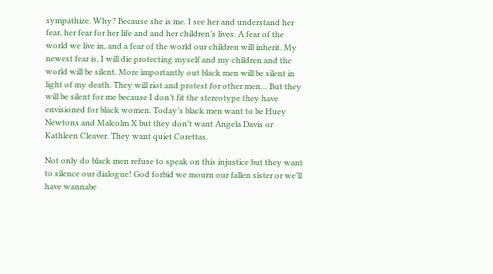sympathize. Why? Because she is me. I see her and understand her fear, her fear for her life and and her children’s lives. A fear of the world we live in, and a fear of the world our children will inherit. My newest fear is, I will die protecting myself and my children and the world will be silent. More importantly out black men will be silent in light of my death. They will riot and protest for other men… But they will be silent for me because I don’t fit the stereotype they have envisioned for black women. Today’s black men want to be Huey Newtons and Malcolm X but they don’t want Angela Davis or Kathleen Cleaver. They want quiet Corettas.

Not only do black men refuse to speak on this injustice but they want to silence our dialogue! God forbid we mourn our fallen sister or we’ll have wannabe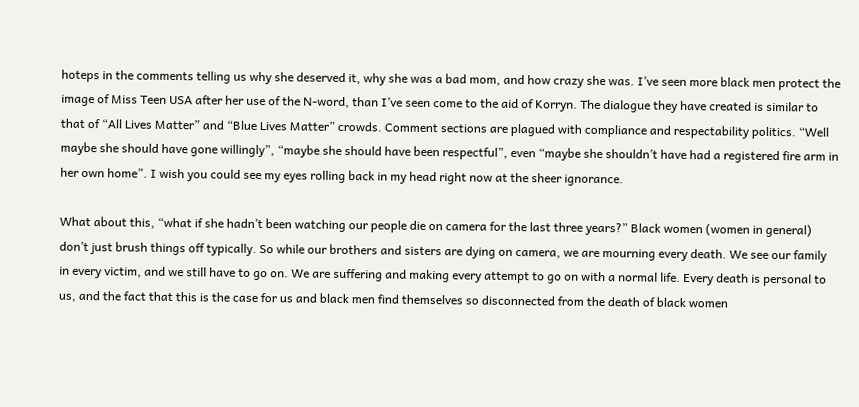hoteps in the comments telling us why she deserved it, why she was a bad mom, and how crazy she was. I’ve seen more black men protect the image of Miss Teen USA after her use of the N-word, than I’ve seen come to the aid of Korryn. The dialogue they have created is similar to that of “All Lives Matter” and “Blue Lives Matter” crowds. Comment sections are plagued with compliance and respectability politics. “Well maybe she should have gone willingly”, “maybe she should have been respectful”, even “maybe she shouldn’t have had a registered fire arm in her own home”. I wish you could see my eyes rolling back in my head right now at the sheer ignorance.

What about this, “what if she hadn’t been watching our people die on camera for the last three years?” Black women (women in general) don’t just brush things off typically. So while our brothers and sisters are dying on camera, we are mourning every death. We see our family in every victim, and we still have to go on. We are suffering and making every attempt to go on with a normal life. Every death is personal to us, and the fact that this is the case for us and black men find themselves so disconnected from the death of black women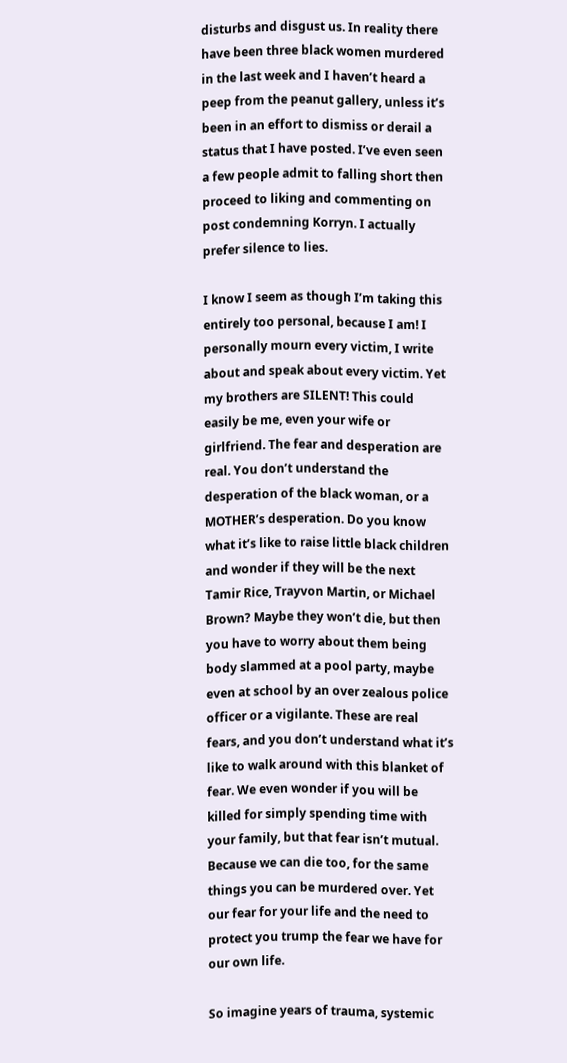disturbs and disgust us. In reality there have been three black women murdered in the last week and I haven’t heard a peep from the peanut gallery, unless it’s been in an effort to dismiss or derail a status that I have posted. I’ve even seen a few people admit to falling short then proceed to liking and commenting on post condemning Korryn. I actually prefer silence to lies.

I know I seem as though I’m taking this entirely too personal, because I am! I personally mourn every victim, I write about and speak about every victim. Yet my brothers are SILENT! This could easily be me, even your wife or girlfriend. The fear and desperation are real. You don’t understand the desperation of the black woman, or a MOTHER’s desperation. Do you know what it’s like to raise little black children and wonder if they will be the next Tamir Rice, Trayvon Martin, or Michael Brown? Maybe they won’t die, but then you have to worry about them being body slammed at a pool party, maybe even at school by an over zealous police officer or a vigilante. These are real fears, and you don’t understand what it’s like to walk around with this blanket of fear. We even wonder if you will be killed for simply spending time with your family, but that fear isn’t mutual. Because we can die too, for the same things you can be murdered over. Yet our fear for your life and the need to protect you trump the fear we have for our own life.

So imagine years of trauma, systemic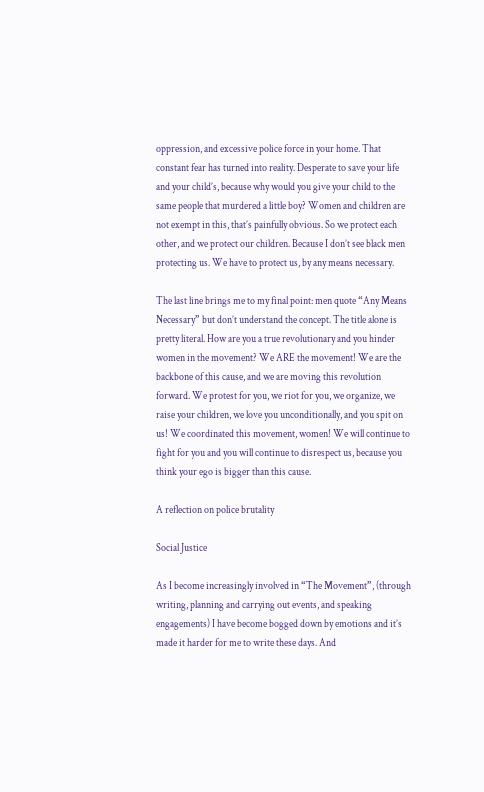oppression, and excessive police force in your home. That constant fear has turned into reality. Desperate to save your life and your child’s, because why would you give your child to the same people that murdered a little boy? Women and children are not exempt in this, that’s painfully obvious. So we protect each other, and we protect our children. Because I don’t see black men protecting us. We have to protect us, by any means necessary.

The last line brings me to my final point: men quote “Any Means Necessary” but don’t understand the concept. The title alone is pretty literal. How are you a true revolutionary and you hinder women in the movement? We ARE the movement! We are the backbone of this cause, and we are moving this revolution forward. We protest for you, we riot for you, we organize, we raise your children, we love you unconditionally, and you spit on us! We coordinated this movement, women! We will continue to fight for you and you will continue to disrespect us, because you think your ego is bigger than this cause.

A reflection on police brutality

Social Justice

As I become increasingly involved in “The Movement”, (through writing, planning and carrying out events, and speaking engagements) I have become bogged down by emotions and it’s made it harder for me to write these days. And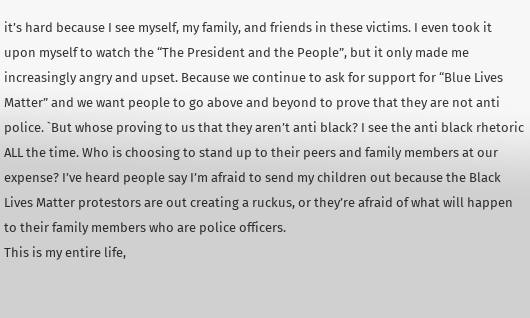it’s hard because I see myself, my family, and friends in these victims. I even took it upon myself to watch the “The President and the People”, but it only made me increasingly angry and upset. Because we continue to ask for support for “Blue Lives Matter” and we want people to go above and beyond to prove that they are not anti police. `But whose proving to us that they aren’t anti black? I see the anti black rhetoric ALL the time. Who is choosing to stand up to their peers and family members at our expense? I’ve heard people say I’m afraid to send my children out because the Black Lives Matter protestors are out creating a ruckus, or they’re afraid of what will happen to their family members who are police officers.
This is my entire life,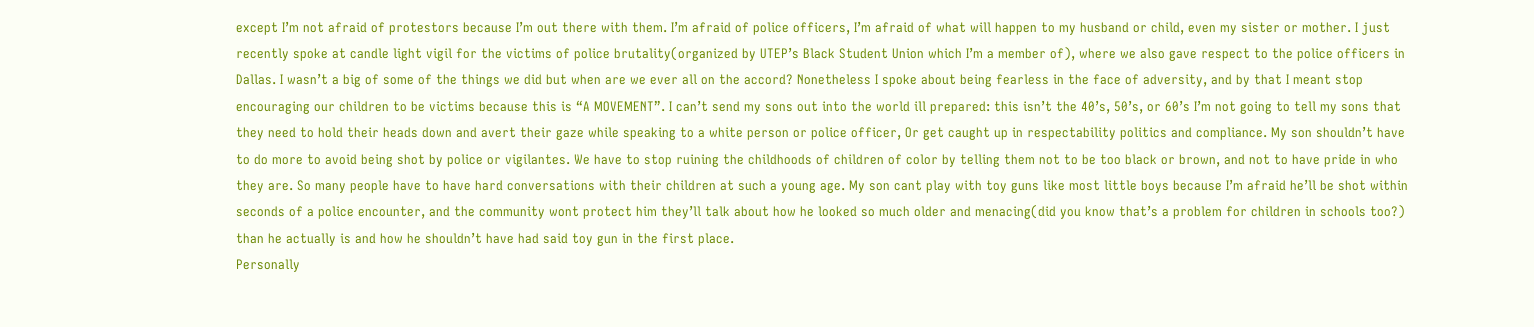except I’m not afraid of protestors because I’m out there with them. I’m afraid of police officers, I’m afraid of what will happen to my husband or child, even my sister or mother. I just recently spoke at candle light vigil for the victims of police brutality(organized by UTEP’s Black Student Union which I’m a member of), where we also gave respect to the police officers in Dallas. I wasn’t a big of some of the things we did but when are we ever all on the accord? Nonetheless I spoke about being fearless in the face of adversity, and by that I meant stop encouraging our children to be victims because this is “A MOVEMENT”. I can’t send my sons out into the world ill prepared: this isn’t the 40’s, 50’s, or 60’s I’m not going to tell my sons that they need to hold their heads down and avert their gaze while speaking to a white person or police officer, Or get caught up in respectability politics and compliance. My son shouldn’t have to do more to avoid being shot by police or vigilantes. We have to stop ruining the childhoods of children of color by telling them not to be too black or brown, and not to have pride in who they are. So many people have to have hard conversations with their children at such a young age. My son cant play with toy guns like most little boys because I’m afraid he’ll be shot within seconds of a police encounter, and the community wont protect him they’ll talk about how he looked so much older and menacing(did you know that’s a problem for children in schools too?) than he actually is and how he shouldn’t have had said toy gun in the first place.
Personally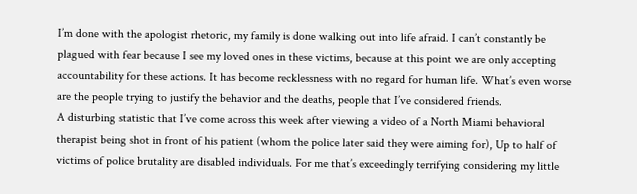I’m done with the apologist rhetoric, my family is done walking out into life afraid. I can’t constantly be plagued with fear because I see my loved ones in these victims, because at this point we are only accepting accountability for these actions. It has become recklessness with no regard for human life. What’s even worse are the people trying to justify the behavior and the deaths, people that I’ve considered friends.
A disturbing statistic that I’ve come across this week after viewing a video of a North Miami behavioral therapist being shot in front of his patient (whom the police later said they were aiming for), Up to half of victims of police brutality are disabled individuals. For me that’s exceedingly terrifying considering my little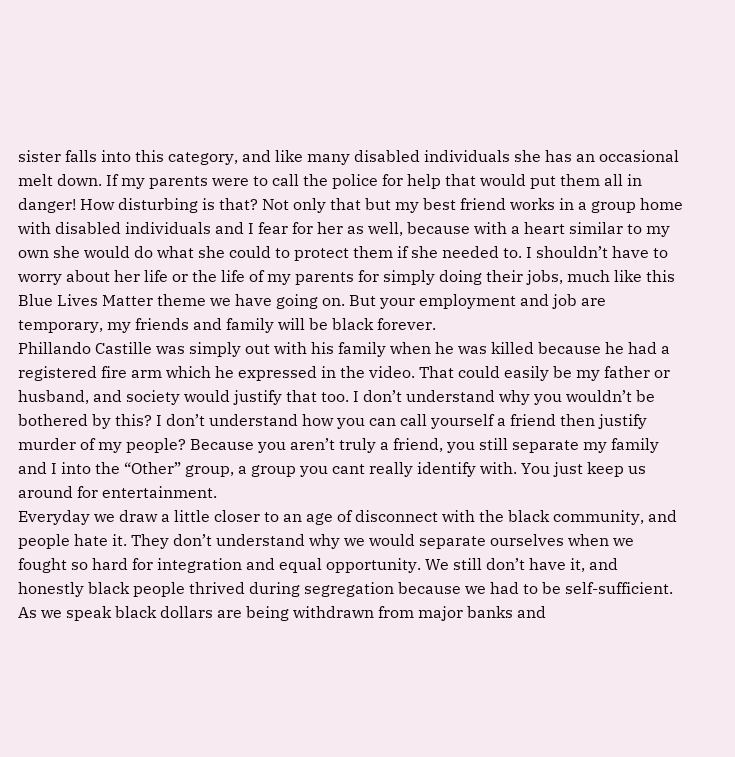sister falls into this category, and like many disabled individuals she has an occasional melt down. If my parents were to call the police for help that would put them all in danger! How disturbing is that? Not only that but my best friend works in a group home with disabled individuals and I fear for her as well, because with a heart similar to my own she would do what she could to protect them if she needed to. I shouldn’t have to worry about her life or the life of my parents for simply doing their jobs, much like this Blue Lives Matter theme we have going on. But your employment and job are temporary, my friends and family will be black forever.
Phillando Castille was simply out with his family when he was killed because he had a registered fire arm which he expressed in the video. That could easily be my father or husband, and society would justify that too. I don’t understand why you wouldn’t be bothered by this? I don’t understand how you can call yourself a friend then justify murder of my people? Because you aren’t truly a friend, you still separate my family and I into the “Other” group, a group you cant really identify with. You just keep us around for entertainment.
Everyday we draw a little closer to an age of disconnect with the black community, and people hate it. They don’t understand why we would separate ourselves when we fought so hard for integration and equal opportunity. We still don’t have it, and honestly black people thrived during segregation because we had to be self-sufficient. As we speak black dollars are being withdrawn from major banks and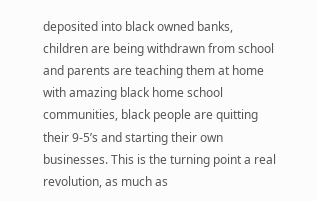deposited into black owned banks, children are being withdrawn from school and parents are teaching them at home with amazing black home school communities, black people are quitting their 9-5’s and starting their own businesses. This is the turning point a real revolution, as much as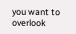you want to overlook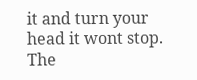it and turn your head it wont stop. The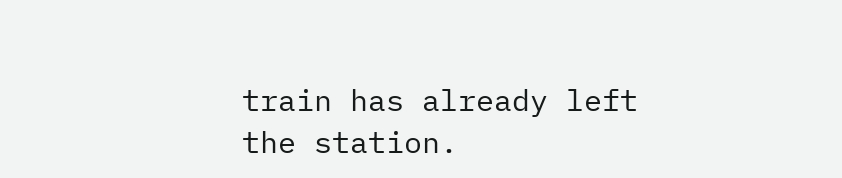train has already left the station.